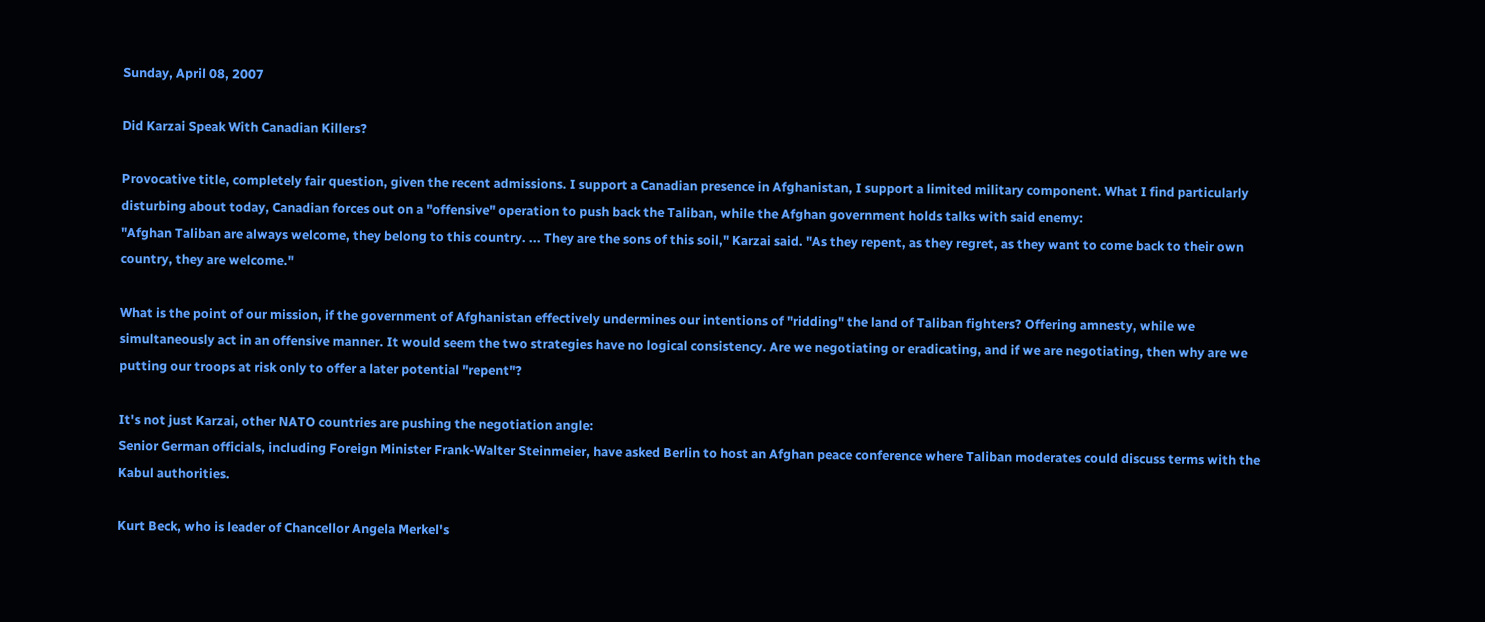Sunday, April 08, 2007

Did Karzai Speak With Canadian Killers?

Provocative title, completely fair question, given the recent admissions. I support a Canadian presence in Afghanistan, I support a limited military component. What I find particularly disturbing about today, Canadian forces out on a "offensive" operation to push back the Taliban, while the Afghan government holds talks with said enemy:
"Afghan Taliban are always welcome, they belong to this country. ... They are the sons of this soil," Karzai said. "As they repent, as they regret, as they want to come back to their own country, they are welcome."

What is the point of our mission, if the government of Afghanistan effectively undermines our intentions of "ridding" the land of Taliban fighters? Offering amnesty, while we simultaneously act in an offensive manner. It would seem the two strategies have no logical consistency. Are we negotiating or eradicating, and if we are negotiating, then why are we putting our troops at risk only to offer a later potential "repent"?

It's not just Karzai, other NATO countries are pushing the negotiation angle:
Senior German officials, including Foreign Minister Frank-Walter Steinmeier, have asked Berlin to host an Afghan peace conference where Taliban moderates could discuss terms with the Kabul authorities.

Kurt Beck, who is leader of Chancellor Angela Merkel's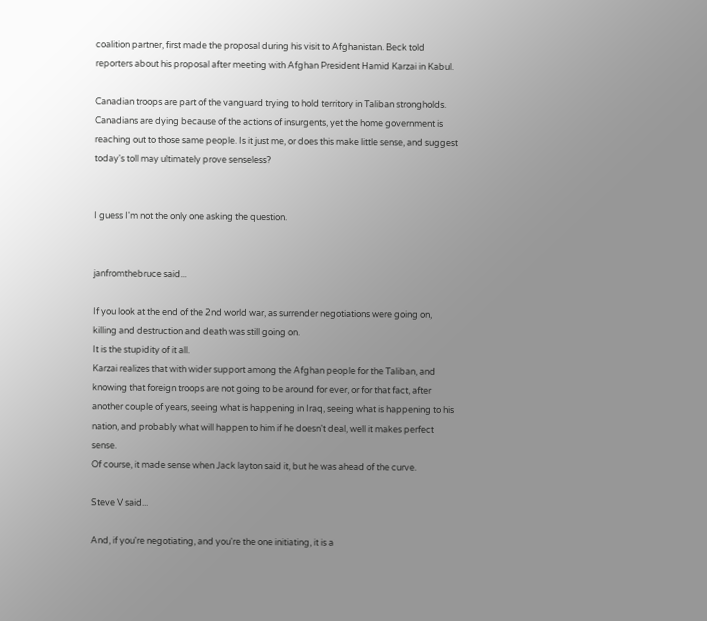coalition partner, first made the proposal during his visit to Afghanistan. Beck told reporters about his proposal after meeting with Afghan President Hamid Karzai in Kabul.

Canadian troops are part of the vanguard trying to hold territory in Taliban strongholds. Canadians are dying because of the actions of insurgents, yet the home government is reaching out to those same people. Is it just me, or does this make little sense, and suggest today's toll may ultimately prove senseless?


I guess I'm not the only one asking the question.


janfromthebruce said...

If you look at the end of the 2nd world war, as surrender negotiations were going on, killing and destruction and death was still going on.
It is the stupidity of it all.
Karzai realizes that with wider support among the Afghan people for the Taliban, and knowing that foreign troops are not going to be around for ever, or for that fact, after another couple of years, seeing what is happening in Iraq, seeing what is happening to his nation, and probably what will happen to him if he doesn't deal, well it makes perfect sense.
Of course, it made sense when Jack layton said it, but he was ahead of the curve.

Steve V said...

And, if you're negotiating, and you're the one initiating, it is a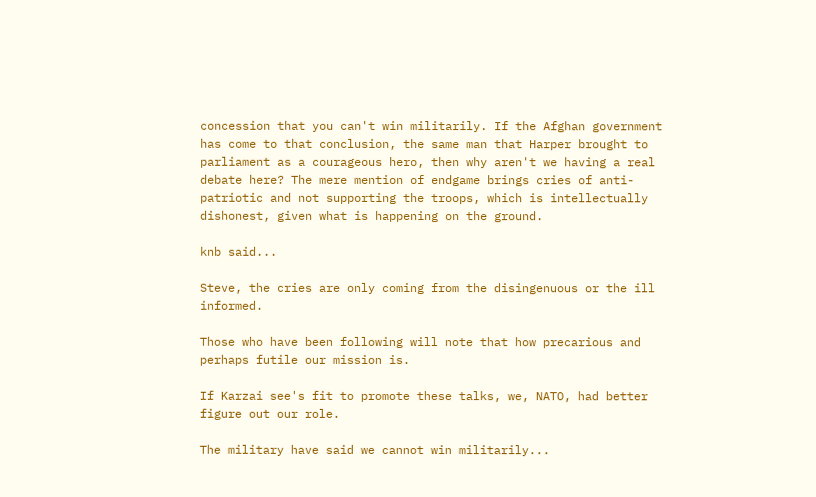concession that you can't win militarily. If the Afghan government has come to that conclusion, the same man that Harper brought to parliament as a courageous hero, then why aren't we having a real debate here? The mere mention of endgame brings cries of anti-patriotic and not supporting the troops, which is intellectually dishonest, given what is happening on the ground.

knb said...

Steve, the cries are only coming from the disingenuous or the ill informed.

Those who have been following will note that how precarious and perhaps futile our mission is.

If Karzai see's fit to promote these talks, we, NATO, had better figure out our role.

The military have said we cannot win militarily...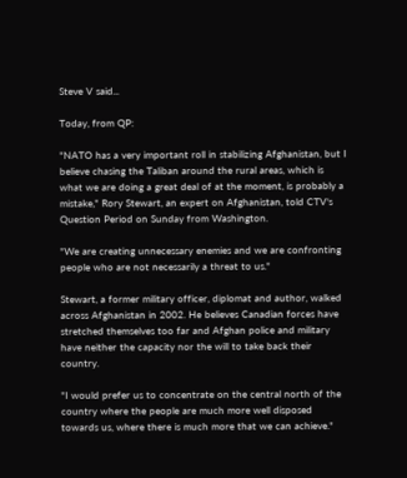Steve V said...

Today, from QP:

"NATO has a very important roll in stabilizing Afghanistan, but I believe chasing the Taliban around the rural areas, which is what we are doing a great deal of at the moment, is probably a mistake," Rory Stewart, an expert on Afghanistan, told CTV's Question Period on Sunday from Washington.

"We are creating unnecessary enemies and we are confronting people who are not necessarily a threat to us."

Stewart, a former military officer, diplomat and author, walked across Afghanistan in 2002. He believes Canadian forces have stretched themselves too far and Afghan police and military have neither the capacity nor the will to take back their country.

"I would prefer us to concentrate on the central north of the country where the people are much more well disposed towards us, where there is much more that we can achieve."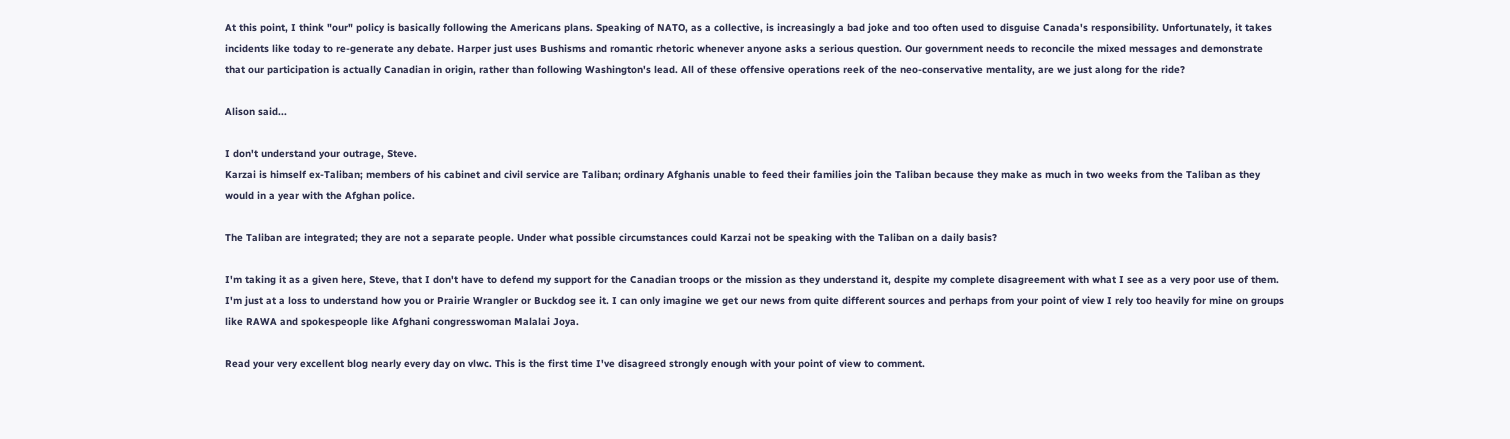At this point, I think "our" policy is basically following the Americans plans. Speaking of NATO, as a collective, is increasingly a bad joke and too often used to disguise Canada's responsibility. Unfortunately, it takes incidents like today to re-generate any debate. Harper just uses Bushisms and romantic rhetoric whenever anyone asks a serious question. Our government needs to reconcile the mixed messages and demonstrate that our participation is actually Canadian in origin, rather than following Washington's lead. All of these offensive operations reek of the neo-conservative mentality, are we just along for the ride?

Alison said...

I don't understand your outrage, Steve.
Karzai is himself ex-Taliban; members of his cabinet and civil service are Taliban; ordinary Afghanis unable to feed their families join the Taliban because they make as much in two weeks from the Taliban as they would in a year with the Afghan police.

The Taliban are integrated; they are not a separate people. Under what possible circumstances could Karzai not be speaking with the Taliban on a daily basis?

I'm taking it as a given here, Steve, that I don't have to defend my support for the Canadian troops or the mission as they understand it, despite my complete disagreement with what I see as a very poor use of them. I'm just at a loss to understand how you or Prairie Wrangler or Buckdog see it. I can only imagine we get our news from quite different sources and perhaps from your point of view I rely too heavily for mine on groups like RAWA and spokespeople like Afghani congresswoman Malalai Joya.

Read your very excellent blog nearly every day on vlwc. This is the first time I've disagreed strongly enough with your point of view to comment.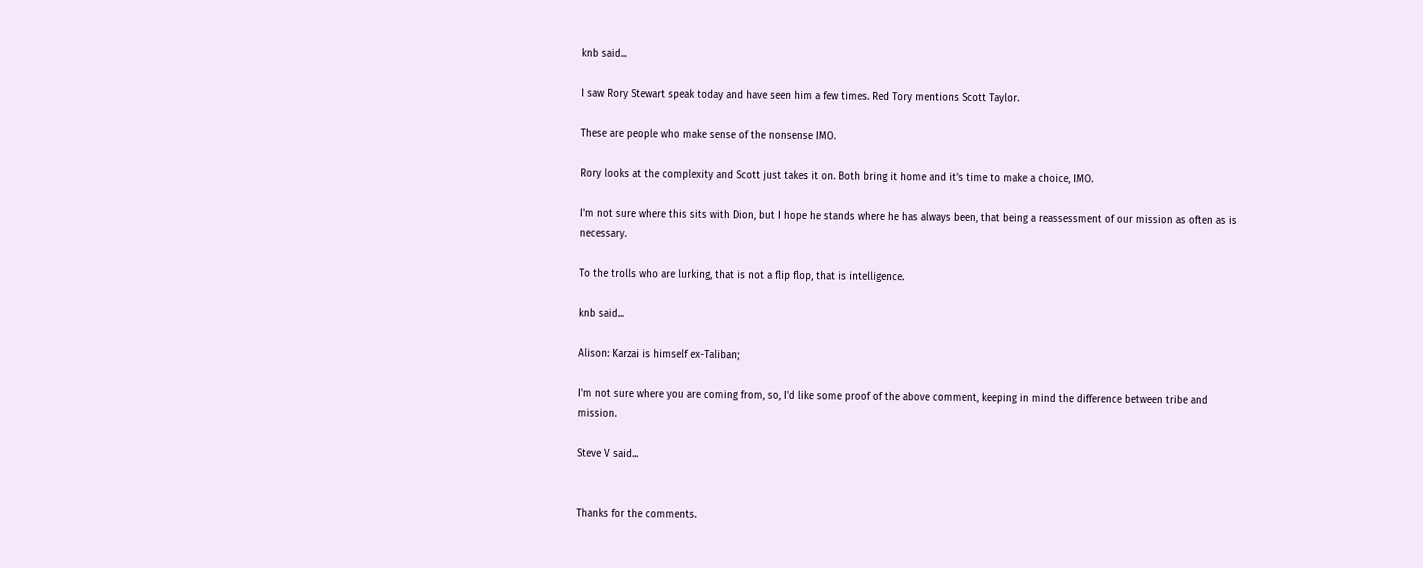knb said...

I saw Rory Stewart speak today and have seen him a few times. Red Tory mentions Scott Taylor.

These are people who make sense of the nonsense IMO.

Rory looks at the complexity and Scott just takes it on. Both bring it home and it's time to make a choice, IMO.

I'm not sure where this sits with Dion, but I hope he stands where he has always been, that being a reassessment of our mission as often as is necessary.

To the trolls who are lurking, that is not a flip flop, that is intelligence.

knb said...

Alison: Karzai is himself ex-Taliban;

I'm not sure where you are coming from, so, I'd like some proof of the above comment, keeping in mind the difference between tribe and mission.

Steve V said...


Thanks for the comments.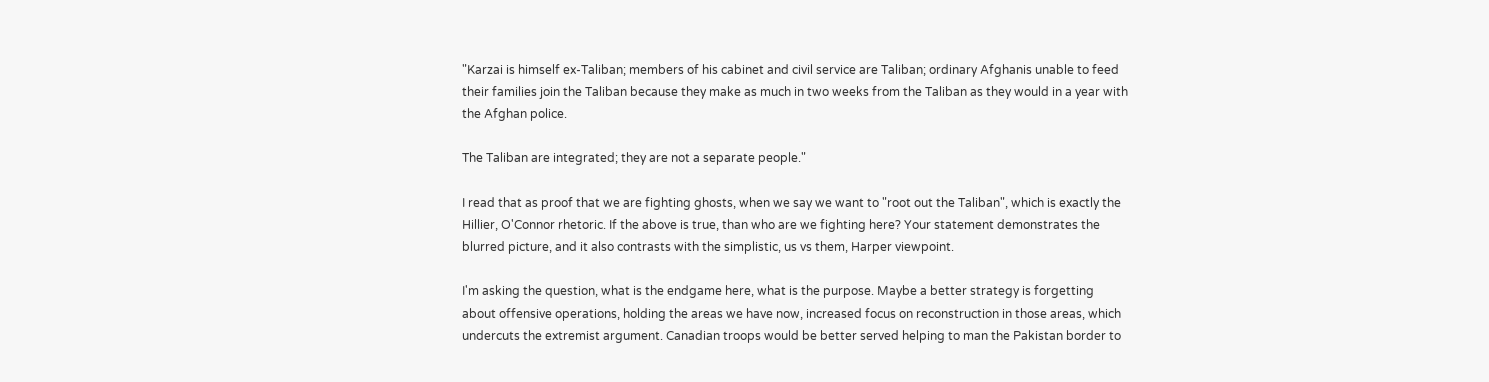"Karzai is himself ex-Taliban; members of his cabinet and civil service are Taliban; ordinary Afghanis unable to feed their families join the Taliban because they make as much in two weeks from the Taliban as they would in a year with the Afghan police.

The Taliban are integrated; they are not a separate people."

I read that as proof that we are fighting ghosts, when we say we want to "root out the Taliban", which is exactly the Hillier, O'Connor rhetoric. If the above is true, than who are we fighting here? Your statement demonstrates the blurred picture, and it also contrasts with the simplistic, us vs them, Harper viewpoint.

I'm asking the question, what is the endgame here, what is the purpose. Maybe a better strategy is forgetting about offensive operations, holding the areas we have now, increased focus on reconstruction in those areas, which undercuts the extremist argument. Canadian troops would be better served helping to man the Pakistan border to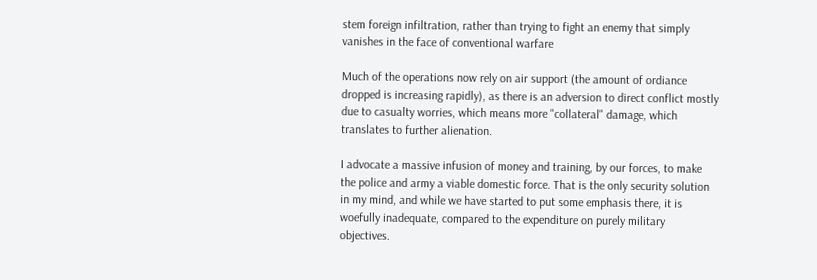stem foreign infiltration, rather than trying to fight an enemy that simply vanishes in the face of conventional warfare

Much of the operations now rely on air support (the amount of ordiance dropped is increasing rapidly), as there is an adversion to direct conflict mostly due to casualty worries, which means more "collateral" damage, which translates to further alienation.

I advocate a massive infusion of money and training, by our forces, to make the police and army a viable domestic force. That is the only security solution in my mind, and while we have started to put some emphasis there, it is woefully inadequate, compared to the expenditure on purely military objectives.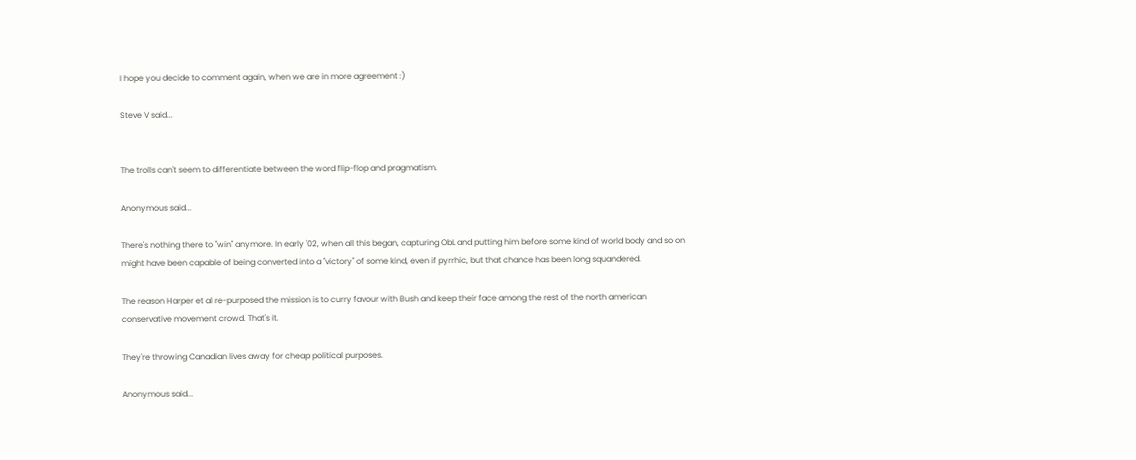I hope you decide to comment again, when we are in more agreement :)

Steve V said...


The trolls can't seem to differentiate between the word flip-flop and pragmatism.

Anonymous said...

There's nothing there to "win" anymore. In early '02, when all this began, capturing ObL and putting him before some kind of world body and so on might have been capable of being converted into a "victory" of some kind, even if pyrrhic, but that chance has been long squandered.

The reason Harper et al re-purposed the mission is to curry favour with Bush and keep their face among the rest of the north american conservative movement crowd. That's it.

They're throwing Canadian lives away for cheap political purposes.

Anonymous said...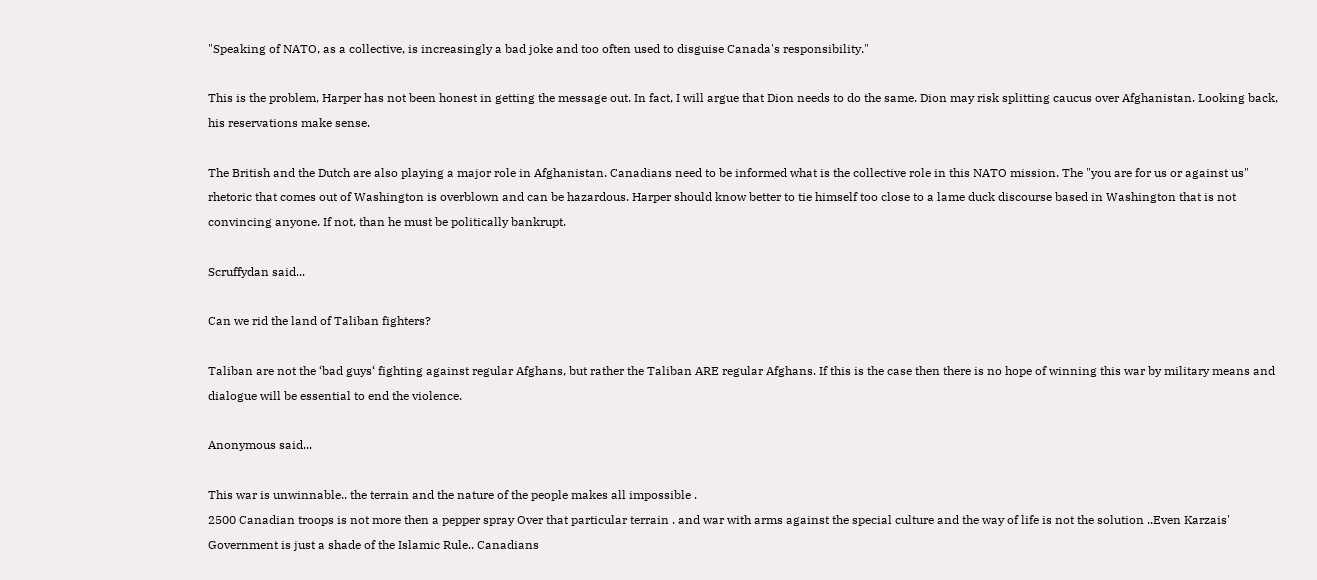"Speaking of NATO, as a collective, is increasingly a bad joke and too often used to disguise Canada's responsibility."

This is the problem, Harper has not been honest in getting the message out. In fact, I will argue that Dion needs to do the same. Dion may risk splitting caucus over Afghanistan. Looking back, his reservations make sense.

The British and the Dutch are also playing a major role in Afghanistan. Canadians need to be informed what is the collective role in this NATO mission. The "you are for us or against us" rhetoric that comes out of Washington is overblown and can be hazardous. Harper should know better to tie himself too close to a lame duck discourse based in Washington that is not convincing anyone. If not, than he must be politically bankrupt.

Scruffydan said...

Can we rid the land of Taliban fighters?

Taliban are not the ‘bad guys‘ fighting against regular Afghans, but rather the Taliban ARE regular Afghans. If this is the case then there is no hope of winning this war by military means and dialogue will be essential to end the violence.

Anonymous said...

This war is unwinnable.. the terrain and the nature of the people makes all impossible .
2500 Canadian troops is not more then a pepper spray Over that particular terrain . and war with arms against the special culture and the way of life is not the solution ..Even Karzais' Government is just a shade of the Islamic Rule.. Canadians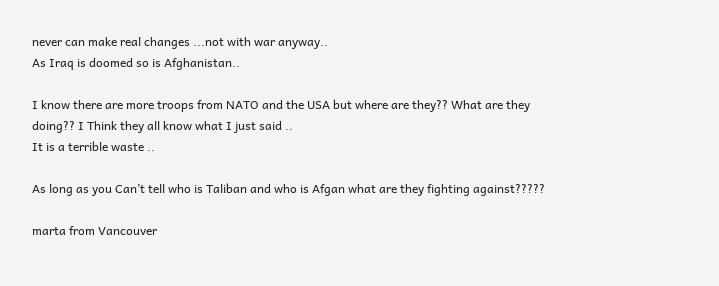never can make real changes ...not with war anyway..
As Iraq is doomed so is Afghanistan..

I know there are more troops from NATO and the USA but where are they?? What are they doing?? I Think they all know what I just said ..
It is a terrible waste ..

As long as you Can’t tell who is Taliban and who is Afgan what are they fighting against?????

marta from Vancouver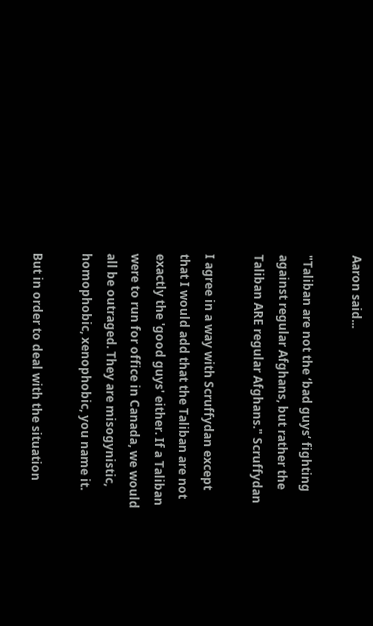Aaron said...

"Taliban are not the ‘bad guys‘ fighting against regular Afghans, but rather the Taliban ARE regular Afghans." Scruffydan

I agree in a way with Scruffydan except that I would add that the Taliban are not exactly the 'good guys' either. If a Taliban were to run for office in Canada, we would all be outraged. They are misogynistic, homophobic, xenophobic, you name it.

But in order to deal with the situation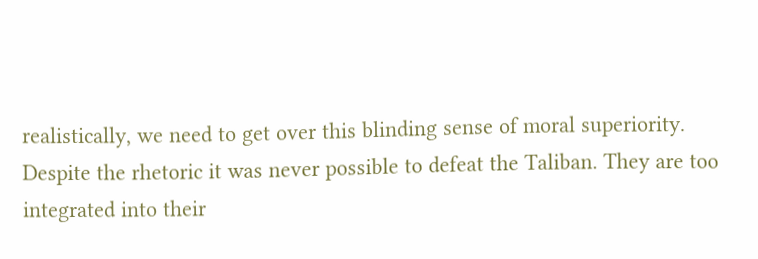realistically, we need to get over this blinding sense of moral superiority. Despite the rhetoric it was never possible to defeat the Taliban. They are too integrated into their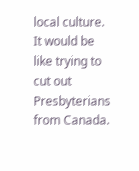local culture. It would be like trying to cut out Presbyterians from Canada.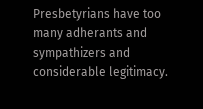Presbetyrians have too many adherants and sympathizers and considerable legitimacy.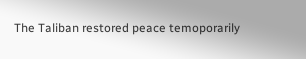The Taliban restored peace temoporarily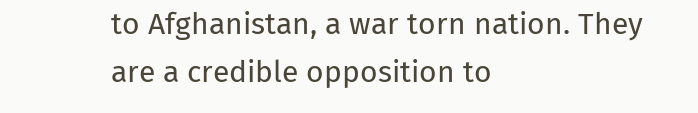to Afghanistan, a war torn nation. They are a credible opposition to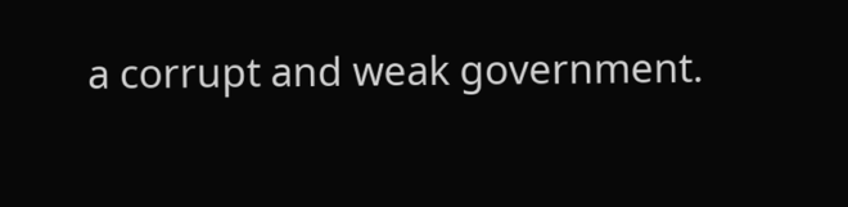a corrupt and weak government.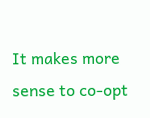It makes more sense to co-opt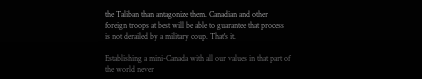the Taliban than antagonize them. Canadian and other foreign troops at best will be able to guarantee that process is not derailed by a military coup. That's it.

Establishing a mini-Canada with all our values in that part of the world never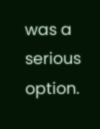was a serious option.